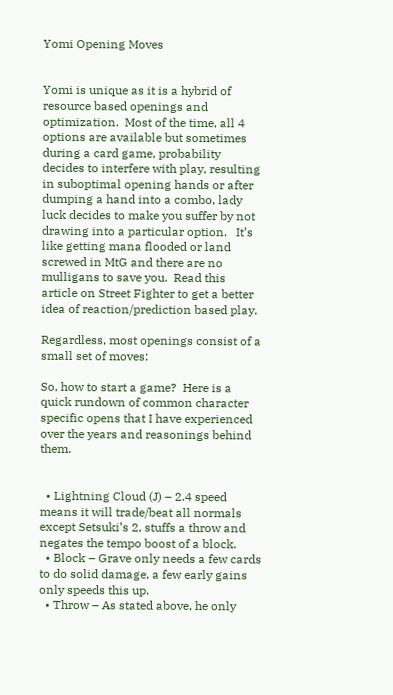Yomi Opening Moves


Yomi is unique as it is a hybrid of resource based openings and optimization.  Most of the time, all 4 options are available but sometimes during a card game, probability decides to interfere with play, resulting in suboptimal opening hands or after dumping a hand into a combo, lady luck decides to make you suffer by not drawing into a particular option.   It’s like getting mana flooded or land screwed in MtG and there are no mulligans to save you.  Read this article on Street Fighter to get a better idea of reaction/prediction based play.

Regardless, most openings consist of a  small set of moves:

So, how to start a game?  Here is a quick rundown of common character specific opens that I have experienced over the years and reasonings behind them.


  • Lightning Cloud (J) – 2.4 speed means it will trade/beat all normals except Setsuki’s 2, stuffs a throw and negates the tempo boost of a block.
  • Block – Grave only needs a few cards to do solid damage, a few early gains only speeds this up.
  • Throw – As stated above, he only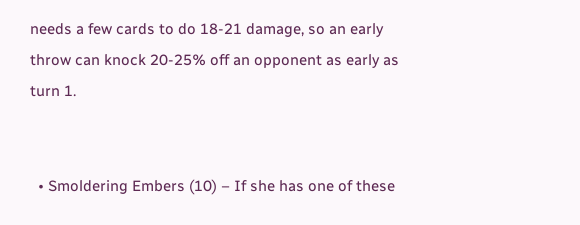needs a few cards to do 18-21 damage, so an early throw can knock 20-25% off an opponent as early as turn 1.


  • Smoldering Embers (10) – If she has one of these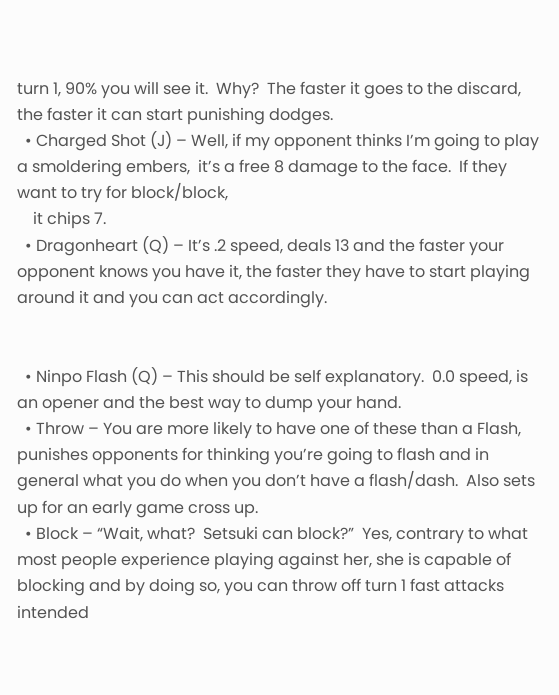turn 1, 90% you will see it.  Why?  The faster it goes to the discard, the faster it can start punishing dodges.
  • Charged Shot (J) – Well, if my opponent thinks I’m going to play a smoldering embers,  it’s a free 8 damage to the face.  If they want to try for block/block,
    it chips 7.
  • Dragonheart (Q) – It’s .2 speed, deals 13 and the faster your opponent knows you have it, the faster they have to start playing around it and you can act accordingly.


  • Ninpo Flash (Q) – This should be self explanatory.  0.0 speed, is an opener and the best way to dump your hand.
  • Throw – You are more likely to have one of these than a Flash, punishes opponents for thinking you’re going to flash and in general what you do when you don’t have a flash/dash.  Also sets up for an early game cross up.
  • Block – “Wait, what?  Setsuki can block?”  Yes, contrary to what most people experience playing against her, she is capable of blocking and by doing so, you can throw off turn 1 fast attacks intended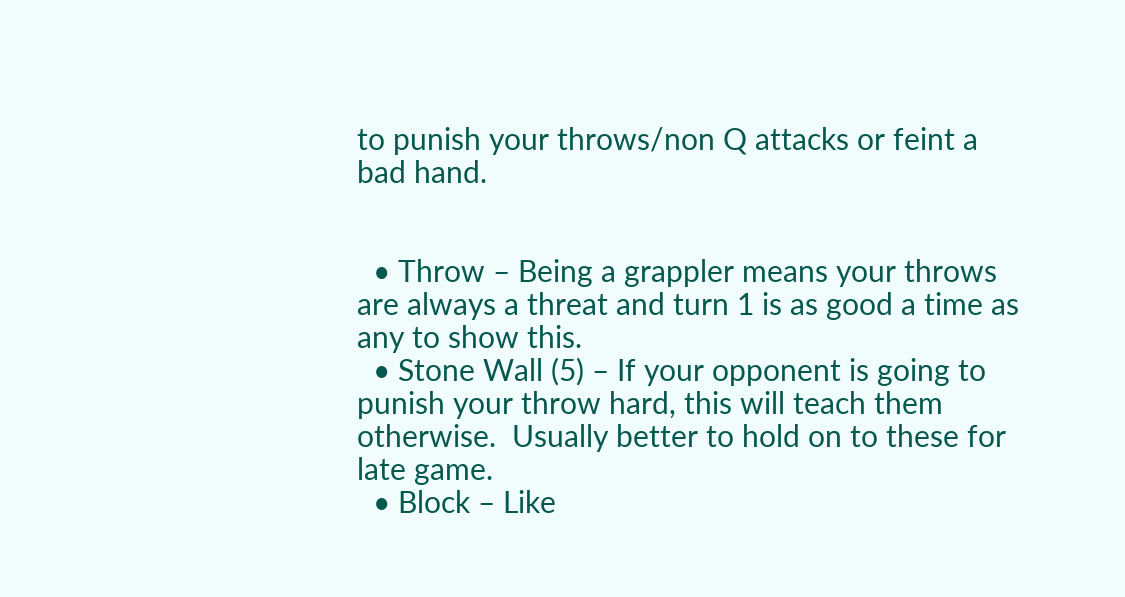to punish your throws/non Q attacks or feint a bad hand.


  • Throw – Being a grappler means your throws are always a threat and turn 1 is as good a time as any to show this.
  • Stone Wall (5) – If your opponent is going to punish your throw hard, this will teach them otherwise.  Usually better to hold on to these for late game.
  • Block – Like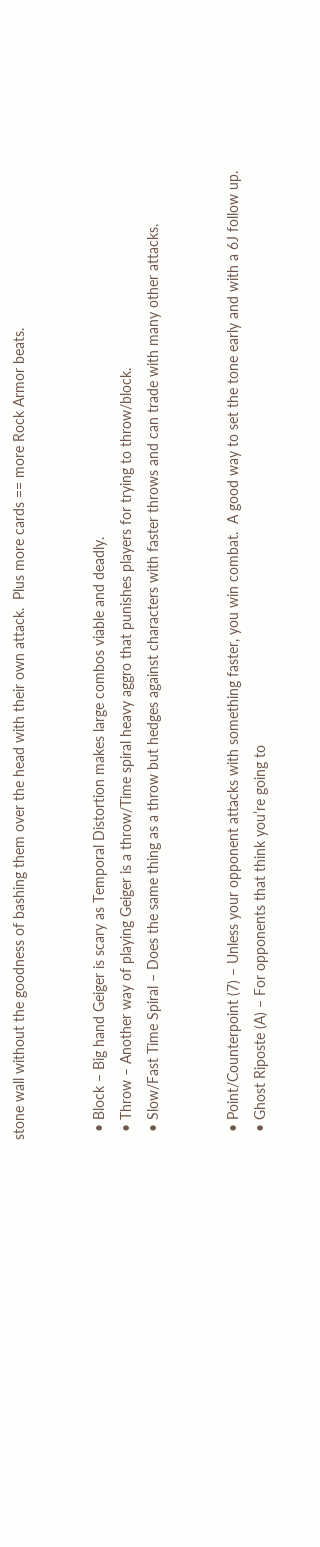stone wall without the goodness of bashing them over the head with their own attack.  Plus more cards == more Rock Armor beats.


  • Block – Big hand Geiger is scary as Temporal Distortion makes large combos viable and deadly.
  • Throw – Another way of playing Geiger is a throw/Time spiral heavy aggro that punishes players for trying to throw/block.
  • Slow/Fast Time Spiral – Does the same thing as a throw but hedges against characters with faster throws and can trade with many other attacks.


  • Point/Counterpoint (7) – Unless your opponent attacks with something faster, you win combat.  A good way to set the tone early and with a 6J follow up.
  • Ghost Riposte (A) – For opponents that think you’re going to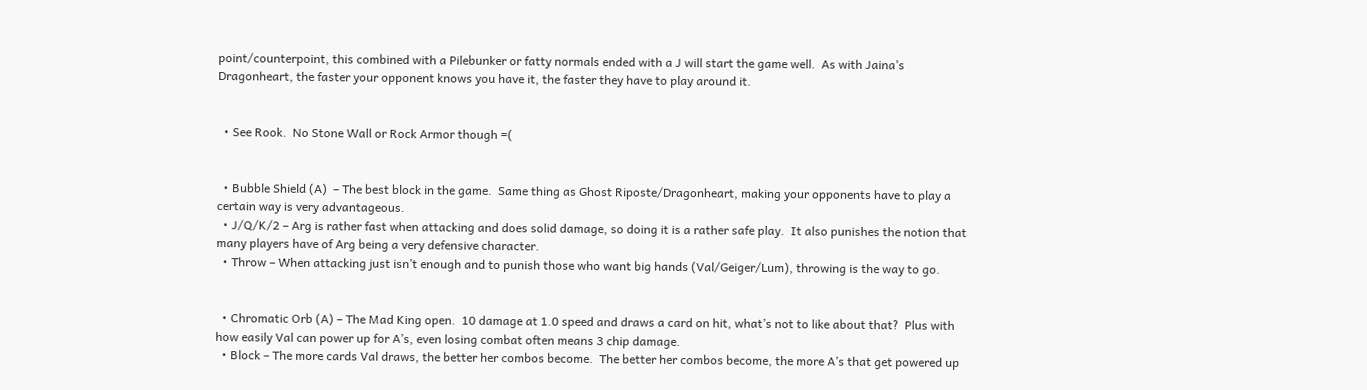point/counterpoint, this combined with a Pilebunker or fatty normals ended with a J will start the game well.  As with Jaina’s Dragonheart, the faster your opponent knows you have it, the faster they have to play around it.


  • See Rook.  No Stone Wall or Rock Armor though =(


  • Bubble Shield (A)  – The best block in the game.  Same thing as Ghost Riposte/Dragonheart, making your opponents have to play a certain way is very advantageous.
  • J/Q/K/2 – Arg is rather fast when attacking and does solid damage, so doing it is a rather safe play.  It also punishes the notion that many players have of Arg being a very defensive character.
  • Throw – When attacking just isn’t enough and to punish those who want big hands (Val/Geiger/Lum), throwing is the way to go.


  • Chromatic Orb (A) – The Mad King open.  10 damage at 1.0 speed and draws a card on hit, what’s not to like about that?  Plus with how easily Val can power up for A’s, even losing combat often means 3 chip damage.
  • Block – The more cards Val draws, the better her combos become.  The better her combos become, the more A’s that get powered up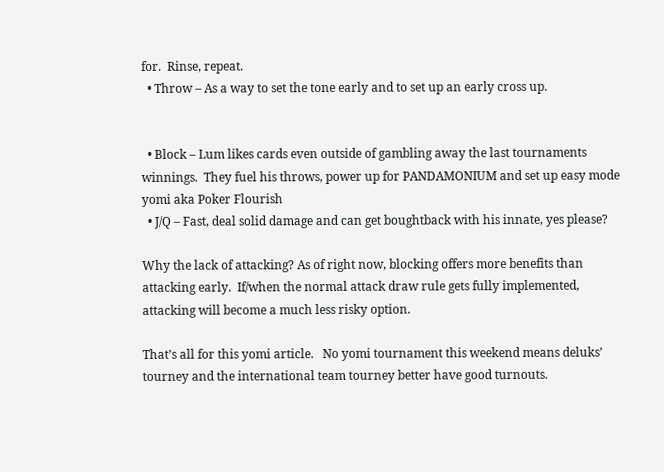for.  Rinse, repeat.
  • Throw – As a way to set the tone early and to set up an early cross up.


  • Block – Lum likes cards even outside of gambling away the last tournaments winnings.  They fuel his throws, power up for PANDAMONIUM and set up easy mode yomi aka Poker Flourish
  • J/Q – Fast, deal solid damage and can get boughtback with his innate, yes please?

Why the lack of attacking? As of right now, blocking offers more benefits than attacking early.  If/when the normal attack draw rule gets fully implemented, attacking will become a much less risky option.

That’s all for this yomi article.   No yomi tournament this weekend means deluks’ tourney and the international team tourney better have good turnouts.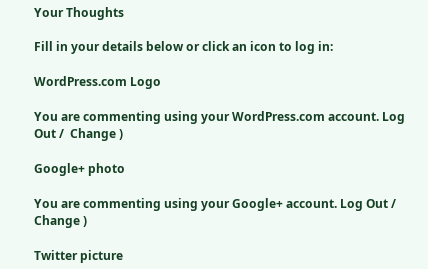Your Thoughts

Fill in your details below or click an icon to log in:

WordPress.com Logo

You are commenting using your WordPress.com account. Log Out /  Change )

Google+ photo

You are commenting using your Google+ account. Log Out /  Change )

Twitter picture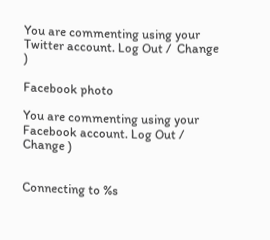You are commenting using your Twitter account. Log Out /  Change )

Facebook photo

You are commenting using your Facebook account. Log Out /  Change )


Connecting to %s